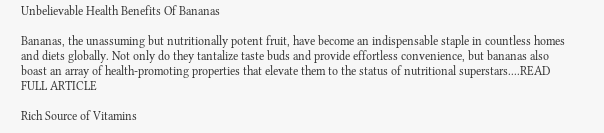Unbelievable Health Benefits Of Bananas

Bananas, the unassuming but nutritionally potent fruit, have become an indispensable staple in countless homes and diets globally. Not only do they tantalize taste buds and provide effortless convenience, but bananas also boast an array of health-promoting properties that elevate them to the status of nutritional superstars....READ FULL ARTICLE

Rich Source of Vitamins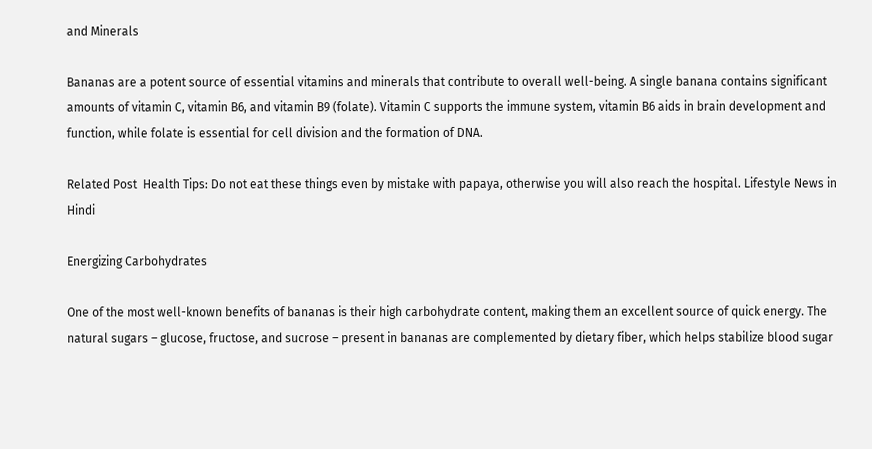and Minerals

Bananas are a potent source of essential vitamins and minerals that contribute to overall well-being. A single banana contains significant amounts of vitamin C, vitamin B6, and vitamin B9 (folate). Vitamin C supports the immune system, vitamin B6 aids in brain development and function, while folate is essential for cell division and the formation of DNA.

Related Post  Health Tips: Do not eat these things even by mistake with papaya, otherwise you will also reach the hospital. Lifestyle News in Hindi

Energizing Carbohydrates

One of the most well-known benefits of bananas is their high carbohydrate content, making them an excellent source of quick energy. The natural sugars – glucose, fructose, and sucrose – present in bananas are complemented by dietary fiber, which helps stabilize blood sugar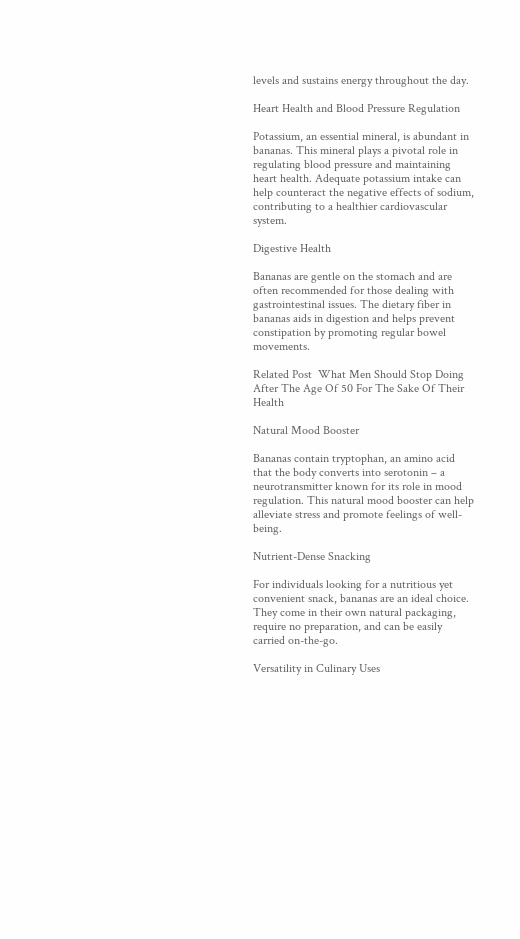levels and sustains energy throughout the day.

Heart Health and Blood Pressure Regulation

Potassium, an essential mineral, is abundant in bananas. This mineral plays a pivotal role in regulating blood pressure and maintaining heart health. Adequate potassium intake can help counteract the negative effects of sodium, contributing to a healthier cardiovascular system.

Digestive Health

Bananas are gentle on the stomach and are often recommended for those dealing with gastrointestinal issues. The dietary fiber in bananas aids in digestion and helps prevent constipation by promoting regular bowel movements.

Related Post  What Men Should Stop Doing After The Age Of 50 For The Sake Of Their Health

Natural Mood Booster

Bananas contain tryptophan, an amino acid that the body converts into serotonin – a neurotransmitter known for its role in mood regulation. This natural mood booster can help alleviate stress and promote feelings of well-being.

Nutrient-Dense Snacking

For individuals looking for a nutritious yet convenient snack, bananas are an ideal choice. They come in their own natural packaging, require no preparation, and can be easily carried on-the-go.

Versatility in Culinary Uses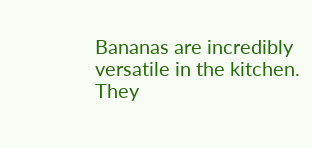Bananas are incredibly versatile in the kitchen. They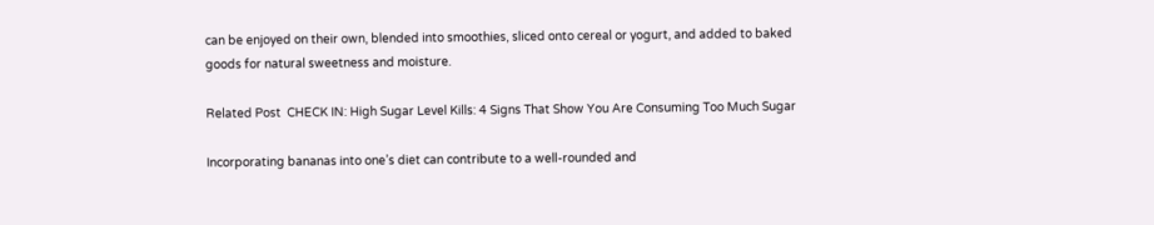can be enjoyed on their own, blended into smoothies, sliced onto cereal or yogurt, and added to baked goods for natural sweetness and moisture.

Related Post  CHECK IN: High Sugar Level Kills: 4 Signs That Show You Are Consuming Too Much Sugar

Incorporating bananas into one’s diet can contribute to a well-rounded and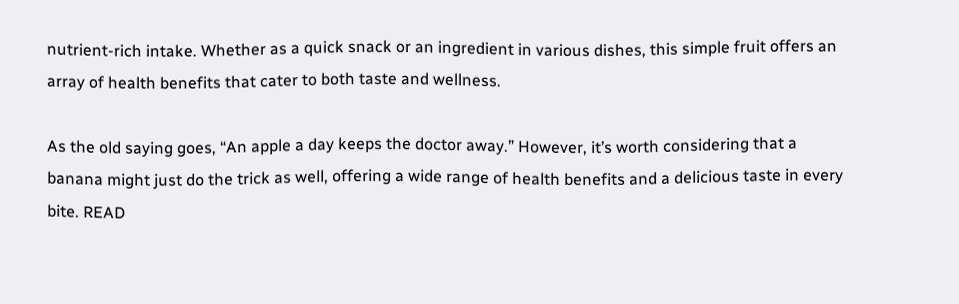nutrient-rich intake. Whether as a quick snack or an ingredient in various dishes, this simple fruit offers an array of health benefits that cater to both taste and wellness.

As the old saying goes, “An apple a day keeps the doctor away.” However, it’s worth considering that a banana might just do the trick as well, offering a wide range of health benefits and a delicious taste in every bite. READ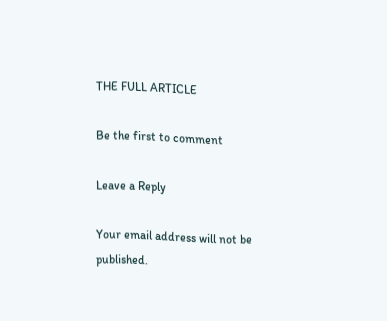THE FULL ARTICLE

Be the first to comment

Leave a Reply

Your email address will not be published.